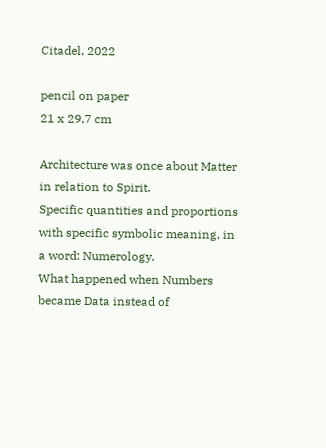Citadel, 2022

pencil on paper
21 x 29,7 cm

Architecture was once about Matter in relation to Spirit.
Specific quantities and proportions with specific symbolic meaning, in a word: Numerology.
What happened when Numbers became Data instead of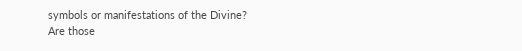symbols or manifestations of the Divine?
Are those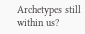Archetypes still within us?